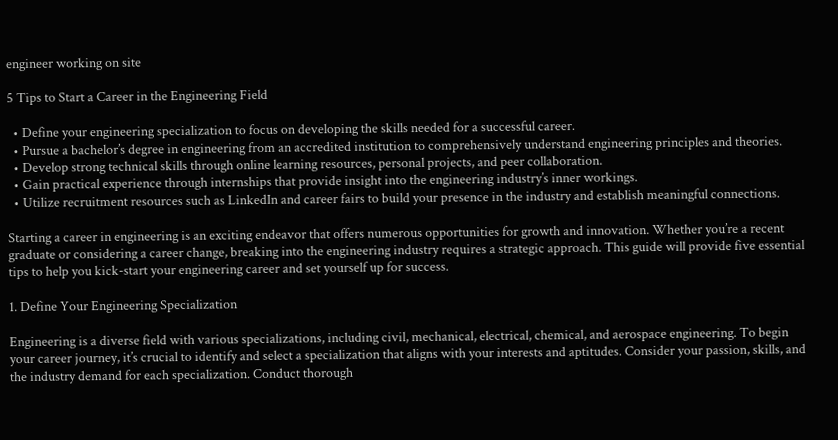engineer working on site

5 Tips to Start a Career in the Engineering Field

  • Define your engineering specialization to focus on developing the skills needed for a successful career.
  • Pursue a bachelor’s degree in engineering from an accredited institution to comprehensively understand engineering principles and theories.
  • Develop strong technical skills through online learning resources, personal projects, and peer collaboration.
  • Gain practical experience through internships that provide insight into the engineering industry’s inner workings.
  • Utilize recruitment resources such as LinkedIn and career fairs to build your presence in the industry and establish meaningful connections.

Starting a career in engineering is an exciting endeavor that offers numerous opportunities for growth and innovation. Whether you’re a recent graduate or considering a career change, breaking into the engineering industry requires a strategic approach. This guide will provide five essential tips to help you kick-start your engineering career and set yourself up for success.

1. Define Your Engineering Specialization

Engineering is a diverse field with various specializations, including civil, mechanical, electrical, chemical, and aerospace engineering. To begin your career journey, it’s crucial to identify and select a specialization that aligns with your interests and aptitudes. Consider your passion, skills, and the industry demand for each specialization. Conduct thorough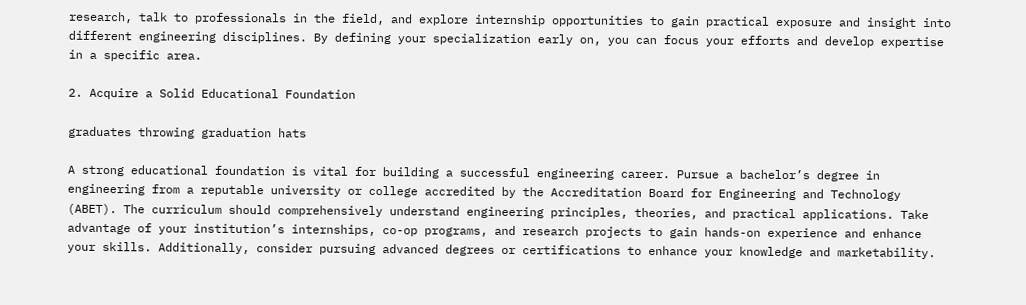research, talk to professionals in the field, and explore internship opportunities to gain practical exposure and insight into different engineering disciplines. By defining your specialization early on, you can focus your efforts and develop expertise in a specific area.

2. Acquire a Solid Educational Foundation

graduates throwing graduation hats

A strong educational foundation is vital for building a successful engineering career. Pursue a bachelor’s degree in engineering from a reputable university or college accredited by the Accreditation Board for Engineering and Technology (ABET). The curriculum should comprehensively understand engineering principles, theories, and practical applications. Take advantage of your institution’s internships, co-op programs, and research projects to gain hands-on experience and enhance your skills. Additionally, consider pursuing advanced degrees or certifications to enhance your knowledge and marketability.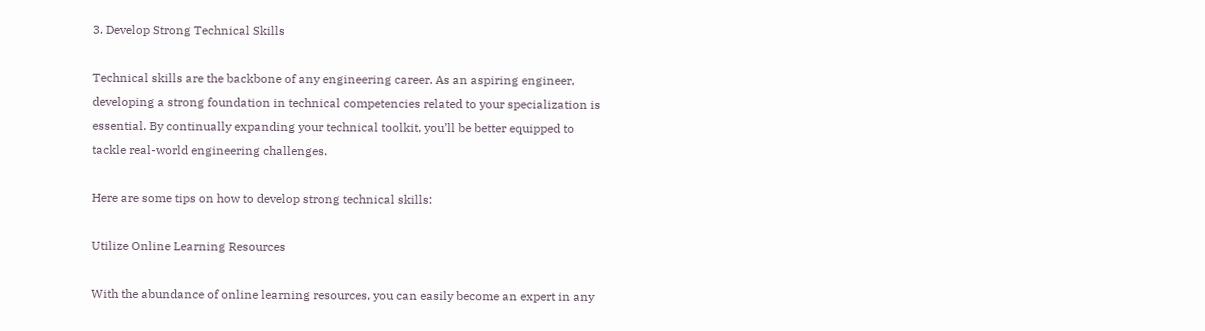3. Develop Strong Technical Skills

Technical skills are the backbone of any engineering career. As an aspiring engineer, developing a strong foundation in technical competencies related to your specialization is essential. By continually expanding your technical toolkit, you’ll be better equipped to tackle real-world engineering challenges.

Here are some tips on how to develop strong technical skills:

Utilize Online Learning Resources

With the abundance of online learning resources, you can easily become an expert in any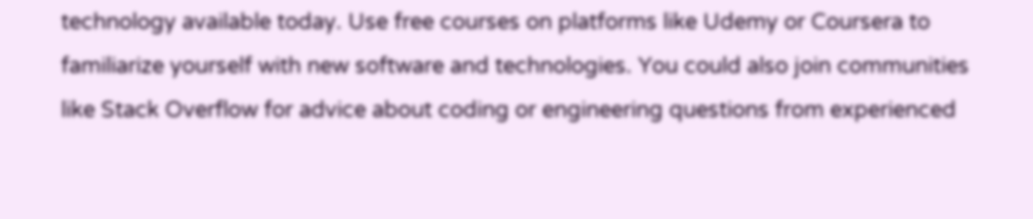technology available today. Use free courses on platforms like Udemy or Coursera to familiarize yourself with new software and technologies. You could also join communities like Stack Overflow for advice about coding or engineering questions from experienced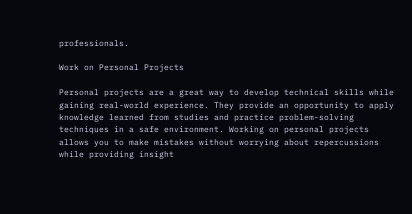professionals.

Work on Personal Projects

Personal projects are a great way to develop technical skills while gaining real-world experience. They provide an opportunity to apply knowledge learned from studies and practice problem-solving techniques in a safe environment. Working on personal projects allows you to make mistakes without worrying about repercussions while providing insight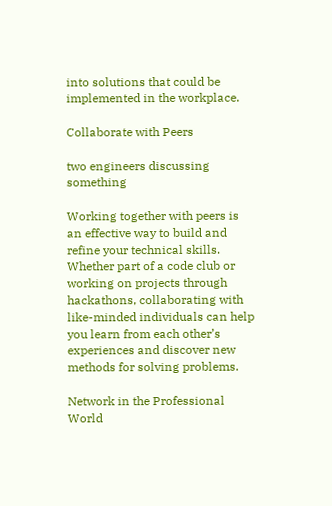into solutions that could be implemented in the workplace.

Collaborate with Peers

two engineers discussing something

Working together with peers is an effective way to build and refine your technical skills. Whether part of a code club or working on projects through hackathons, collaborating with like-minded individuals can help you learn from each other’s experiences and discover new methods for solving problems.

Network in the Professional World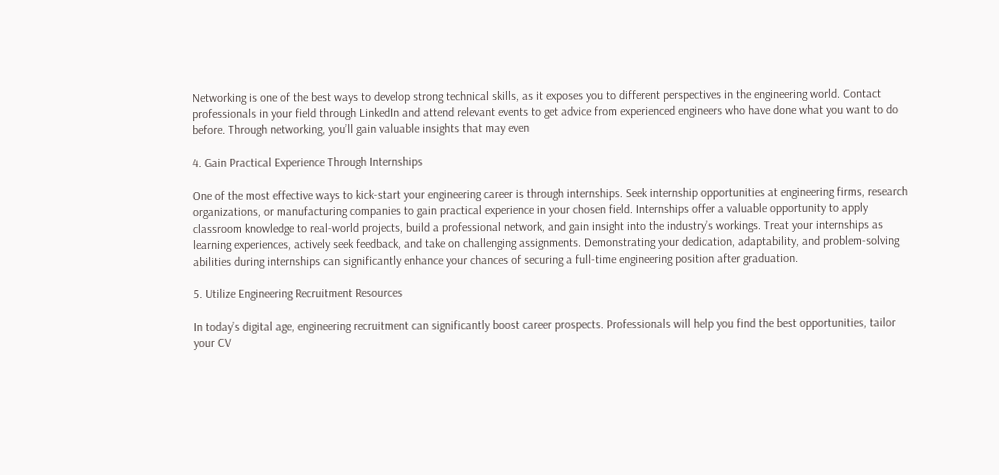Networking is one of the best ways to develop strong technical skills, as it exposes you to different perspectives in the engineering world. Contact professionals in your field through LinkedIn and attend relevant events to get advice from experienced engineers who have done what you want to do before. Through networking, you’ll gain valuable insights that may even

4. Gain Practical Experience Through Internships

One of the most effective ways to kick-start your engineering career is through internships. Seek internship opportunities at engineering firms, research organizations, or manufacturing companies to gain practical experience in your chosen field. Internships offer a valuable opportunity to apply classroom knowledge to real-world projects, build a professional network, and gain insight into the industry’s workings. Treat your internships as learning experiences, actively seek feedback, and take on challenging assignments. Demonstrating your dedication, adaptability, and problem-solving abilities during internships can significantly enhance your chances of securing a full-time engineering position after graduation.

5. Utilize Engineering Recruitment Resources

In today’s digital age, engineering recruitment can significantly boost career prospects. Professionals will help you find the best opportunities, tailor your CV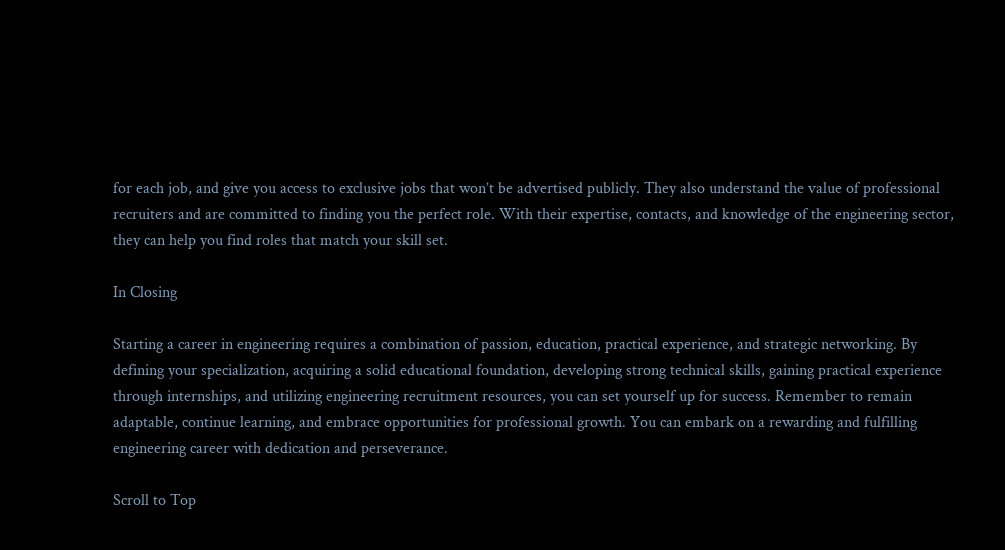for each job, and give you access to exclusive jobs that won’t be advertised publicly. They also understand the value of professional recruiters and are committed to finding you the perfect role. With their expertise, contacts, and knowledge of the engineering sector, they can help you find roles that match your skill set.

In Closing

Starting a career in engineering requires a combination of passion, education, practical experience, and strategic networking. By defining your specialization, acquiring a solid educational foundation, developing strong technical skills, gaining practical experience through internships, and utilizing engineering recruitment resources, you can set yourself up for success. Remember to remain adaptable, continue learning, and embrace opportunities for professional growth. You can embark on a rewarding and fulfilling engineering career with dedication and perseverance.

Scroll to Top